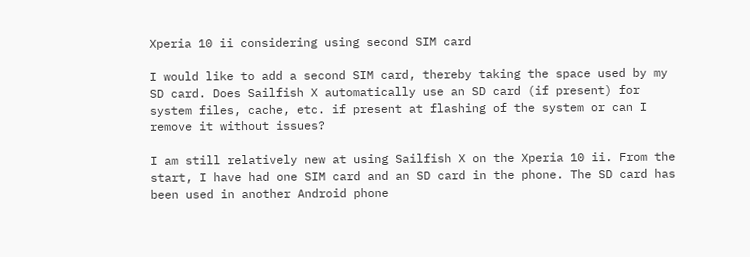Xperia 10 ii considering using second SIM card

I would like to add a second SIM card, thereby taking the space used by my SD card. Does Sailfish X automatically use an SD card (if present) for system files, cache, etc. if present at flashing of the system or can I remove it without issues?

I am still relatively new at using Sailfish X on the Xperia 10 ii. From the start, I have had one SIM card and an SD card in the phone. The SD card has been used in another Android phone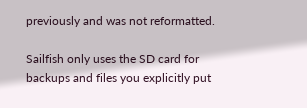previously and was not reformatted.

Sailfish only uses the SD card for backups and files you explicitly put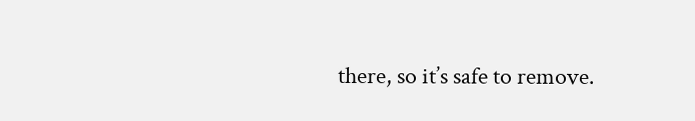there, so it’s safe to remove.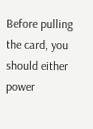Before pulling the card, you should either power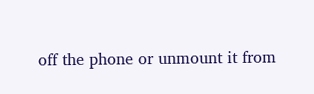off the phone or unmount it from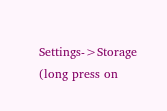Settings->Storage (long press on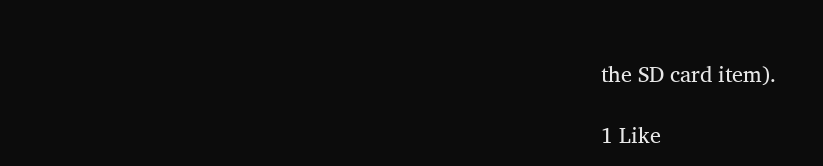the SD card item).

1 Like